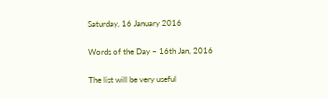Saturday, 16 January 2016

Words of the Day – 16th Jan, 2016

The list will be very useful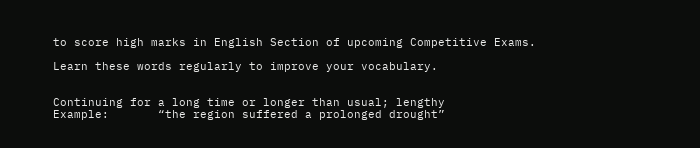to score high marks in English Section of upcoming Competitive Exams.

Learn these words regularly to improve your vocabulary.


Continuing for a long time or longer than usual; lengthy
Example:       “the region suffered a prolonged drought”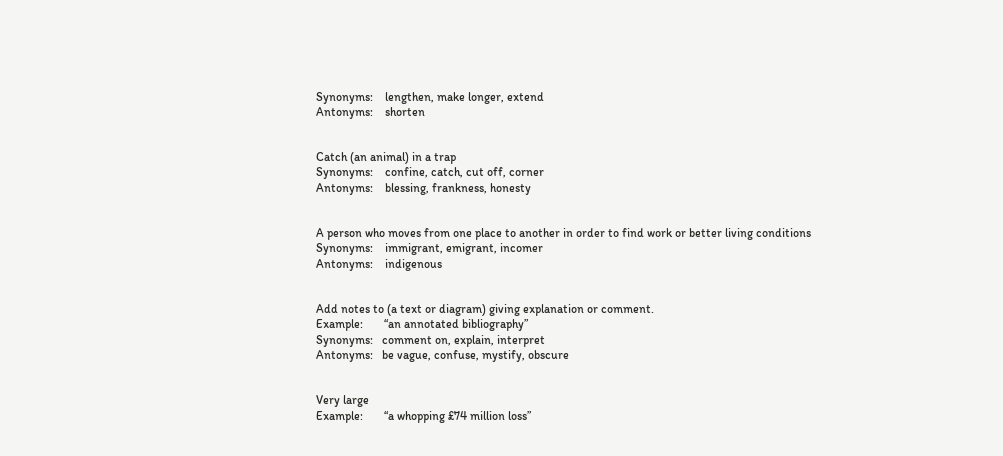Synonyms:    lengthen, make longer, extend
Antonyms:    shorten


Catch (an animal) in a trap
Synonyms:    confine, catch, cut off, corner
Antonyms:    blessing, frankness, honesty


A person who moves from one place to another in order to find work or better living conditions
Synonyms:    immigrant, emigrant, incomer
Antonyms:    indigenous


Add notes to (a text or diagram) giving explanation or comment.
Example:       “an annotated bibliography”
Synonyms:   comment on, explain, interpret
Antonyms:   be vague, confuse, mystify, obscure


Very large
Example:       “a whopping £74 million loss”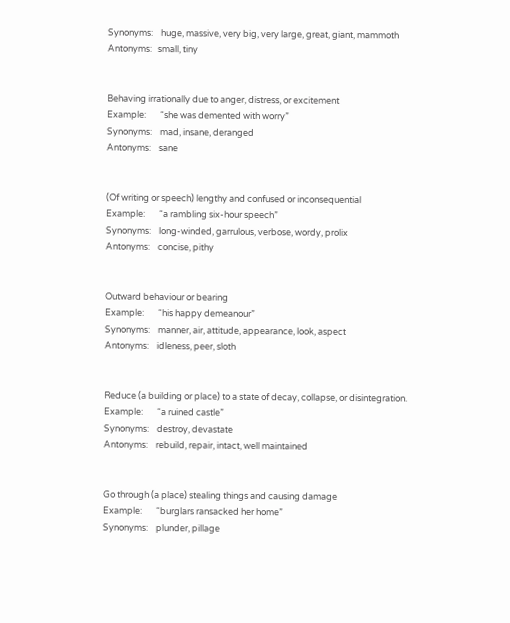Synonyms:    huge, massive, very big, very large, great, giant, mammoth
Antonyms:   small, tiny


Behaving irrationally due to anger, distress, or excitement
Example:       “she was demented with worry”
Synonyms:    mad, insane, deranged
Antonyms:    sane


(Of writing or speech) lengthy and confused or inconsequential
Example:       “a rambling six-hour speech”
Synonyms:    long-winded, garrulous, verbose, wordy, prolix
Antonyms:    concise, pithy


Outward behaviour or bearing
Example:       “his happy demeanour”
Synonyms:    manner, air, attitude, appearance, look, aspect
Antonyms:    idleness, peer, sloth


Reduce (a building or place) to a state of decay, collapse, or disintegration.
Example:       “a ruined castle”
Synonyms:    destroy, devastate
Antonyms:    rebuild, repair, intact, well maintained


Go through (a place) stealing things and causing damage
Example:       “burglars ransacked her home”
Synonyms:    plunder, pillage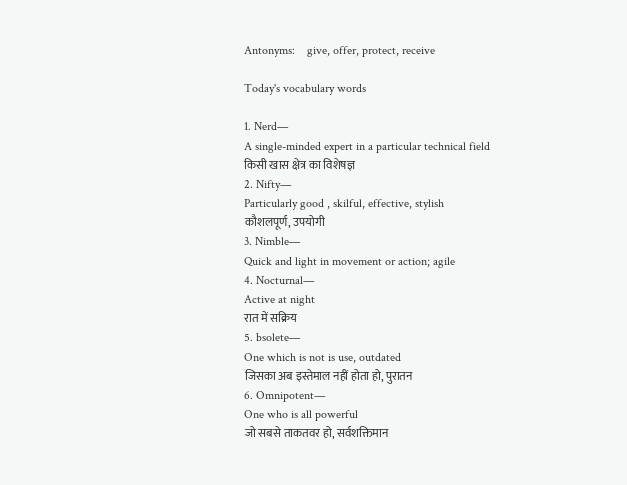Antonyms:    give, offer, protect, receive

Today's vocabulary words

1. Nerd—
A single-minded expert in a particular technical field
किसी खास क्षेत्र का विशेषज्ञ
2. Nifty—
Particularly good , skilful, effective, stylish
कौशलपूर्ण, उपयोगी
3. Nimble—
Quick and light in movement or action; agile
4. Nocturnal—
Active at night
रात में सक्रिय
5. bsolete—
One which is not is use, outdated
जिसका अब इस्तेमाल नहीं होता हो, पुरातन
6. Omnipotent—
One who is all powerful
जो सबसे ताकतवर हो, सर्वशक्तिमान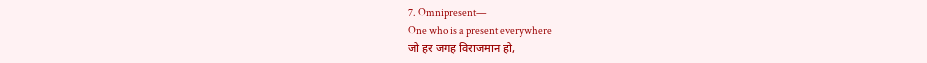7. Omnipresent—
One who is a present everywhere
जो हर जगह विराजमान हो,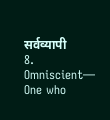सर्वव्यापी
8. Omniscient—
One who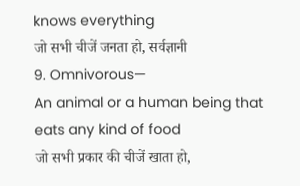knows everything
जो सभी चीजें जनता हो, सर्वज्ञानी
9. Omnivorous—
An animal or a human being that eats any kind of food
जो सभी प्रकार की चीजें खाता हो,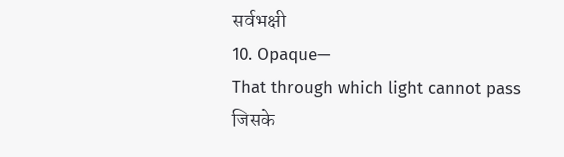सर्वभक्षी
10. Opaque—
That through which light cannot pass
जिसके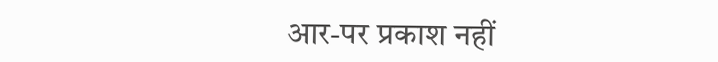आर-पर प्रकाश नहीं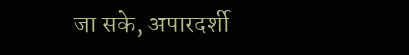जा सके, अपारदर्शी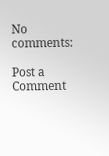No comments:

Post a Comment